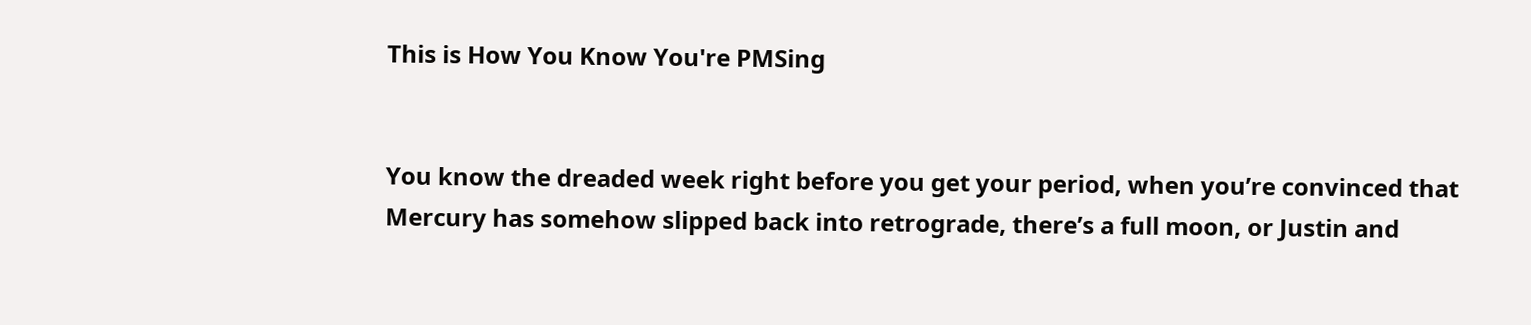This is How You Know You're PMSing


You know the dreaded week right before you get your period, when you’re convinced that Mercury has somehow slipped back into retrograde, there’s a full moon, or Justin and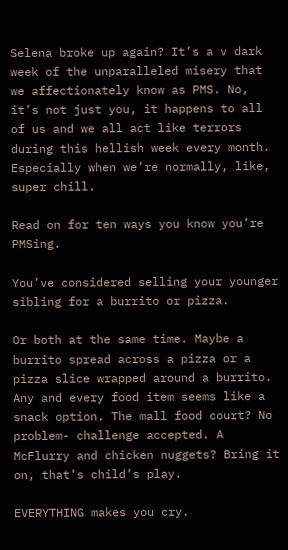Selena broke up again? It’s a v dark week of the unparalleled misery that we affectionately know as PMS. No, it’s not just you, it happens to all of us and we all act like terrors during this hellish week every month. Especially when we’re normally, like, super chill.

Read on for ten ways you know you’re PMSing.

You’ve considered selling your younger sibling for a burrito or pizza.

Or both at the same time. Maybe a burrito spread across a pizza or a pizza slice wrapped around a burrito. Any and every food item seems like a snack option. The mall food court? No problem- challenge accepted. A McFlurry and chicken nuggets? Bring it on, that’s child’s play.

EVERYTHING makes you cry.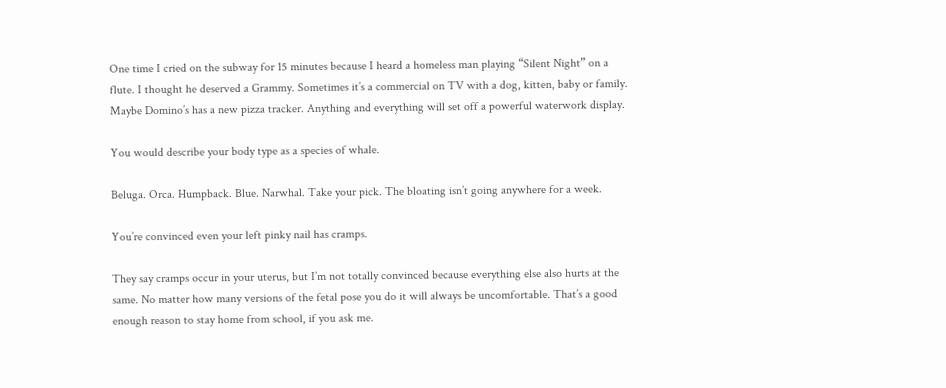One time I cried on the subway for 15 minutes because I heard a homeless man playing “Silent Night” on a flute. I thought he deserved a Grammy. Sometimes it’s a commercial on TV with a dog, kitten, baby or family. Maybe Domino’s has a new pizza tracker. Anything and everything will set off a powerful waterwork display.

You would describe your body type as a species of whale.

Beluga. Orca. Humpback. Blue. Narwhal. Take your pick. The bloating isn’t going anywhere for a week.

You’re convinced even your left pinky nail has cramps.

They say cramps occur in your uterus, but I’m not totally convinced because everything else also hurts at the same. No matter how many versions of the fetal pose you do it will always be uncomfortable. That’s a good enough reason to stay home from school, if you ask me.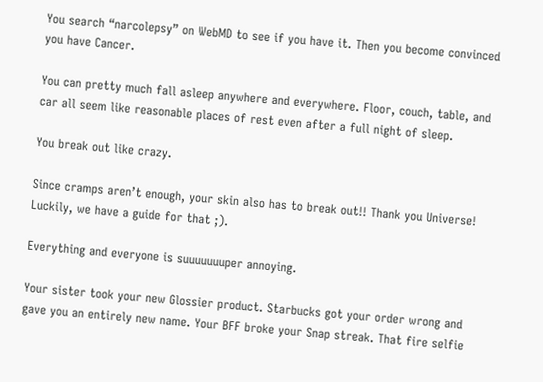You search “narcolepsy” on WebMD to see if you have it. Then you become convinced you have Cancer.

You can pretty much fall asleep anywhere and everywhere. Floor, couch, table, and car all seem like reasonable places of rest even after a full night of sleep.

You break out like crazy.

Since cramps aren’t enough, your skin also has to break out!! Thank you Universe! Luckily, we have a guide for that ;).

Everything and everyone is suuuuuuuper annoying.

Your sister took your new Glossier product. Starbucks got your order wrong and gave you an entirely new name. Your BFF broke your Snap streak. That fire selfie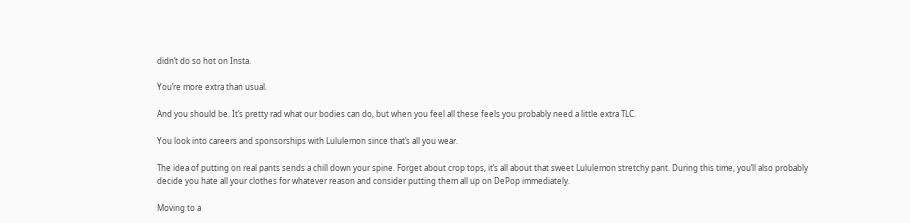didn’t do so hot on Insta.

You’re more extra than usual.

And you should be. It’s pretty rad what our bodies can do, but when you feel all these feels you probably need a little extra TLC.

You look into careers and sponsorships with Lululemon since that’s all you wear.

The idea of putting on real pants sends a chill down your spine. Forget about crop tops, it’s all about that sweet Lululemon stretchy pant. During this time, you’ll also probably decide you hate all your clothes for whatever reason and consider putting them all up on DePop immediately.

Moving to a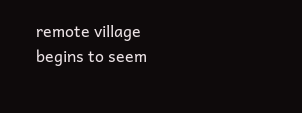remote village begins to seem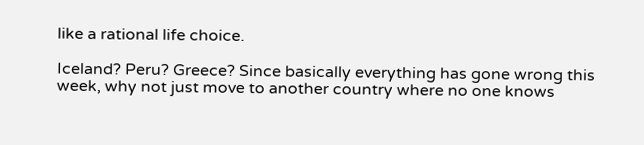like a rational life choice.

Iceland? Peru? Greece? Since basically everything has gone wrong this week, why not just move to another country where no one knows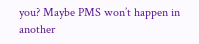you? Maybe PMS won’t happen in another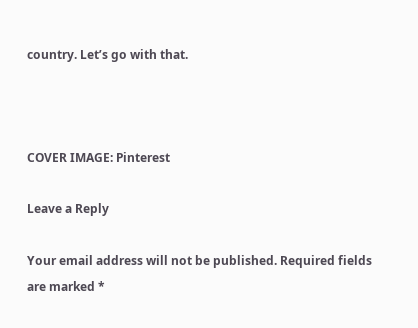country. Let’s go with that.



COVER IMAGE: Pinterest

Leave a Reply

Your email address will not be published. Required fields are marked *